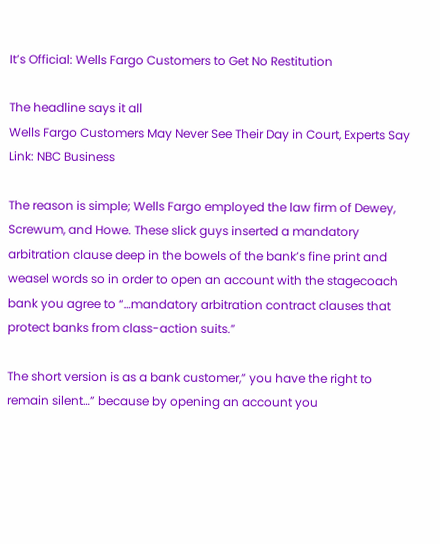It’s Official: Wells Fargo Customers to Get No Restitution

The headline says it all
Wells Fargo Customers May Never See Their Day in Court, Experts Say
Link: NBC Business

The reason is simple; Wells Fargo employed the law firm of Dewey, Screwum, and Howe. These slick guys inserted a mandatory arbitration clause deep in the bowels of the bank’s fine print and weasel words so in order to open an account with the stagecoach bank you agree to “…mandatory arbitration contract clauses that protect banks from class-action suits.”

The short version is as a bank customer,” you have the right to remain silent…” because by opening an account you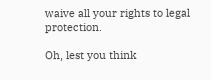waive all your rights to legal protection.

Oh, lest you think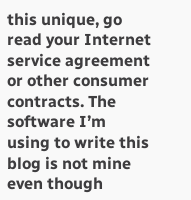this unique, go read your Internet service agreement or other consumer contracts. The software I’m using to write this blog is not mine even though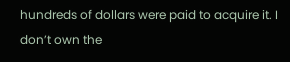hundreds of dollars were paid to acquire it. I don’t own the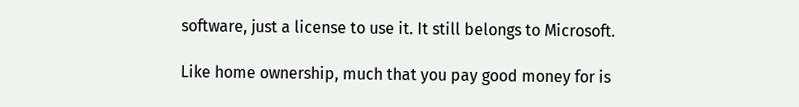software, just a license to use it. It still belongs to Microsoft.

Like home ownership, much that you pay good money for is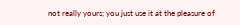not really yours; you just use it at the pleasure of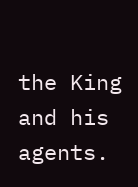the King and his agents.